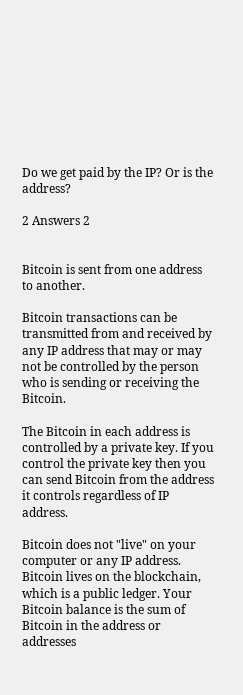Do we get paid by the IP? Or is the address?

2 Answers 2


Bitcoin is sent from one address to another.

Bitcoin transactions can be transmitted from and received by any IP address that may or may not be controlled by the person who is sending or receiving the Bitcoin.

The Bitcoin in each address is controlled by a private key. If you control the private key then you can send Bitcoin from the address it controls regardless of IP address.

Bitcoin does not "live" on your computer or any IP address. Bitcoin lives on the blockchain, which is a public ledger. Your Bitcoin balance is the sum of Bitcoin in the address or addresses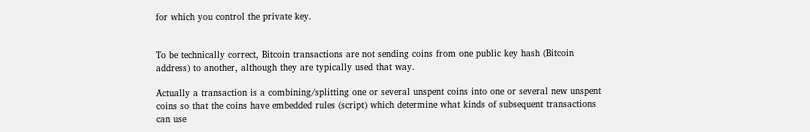for which you control the private key.


To be technically correct, Bitcoin transactions are not sending coins from one public key hash (Bitcoin address) to another, although they are typically used that way.

Actually a transaction is a combining/splitting one or several unspent coins into one or several new unspent coins so that the coins have embedded rules (script) which determine what kinds of subsequent transactions can use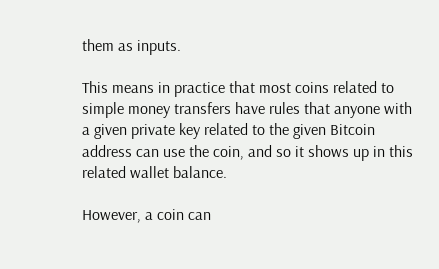them as inputs.

This means in practice that most coins related to simple money transfers have rules that anyone with a given private key related to the given Bitcoin address can use the coin, and so it shows up in this related wallet balance.

However, a coin can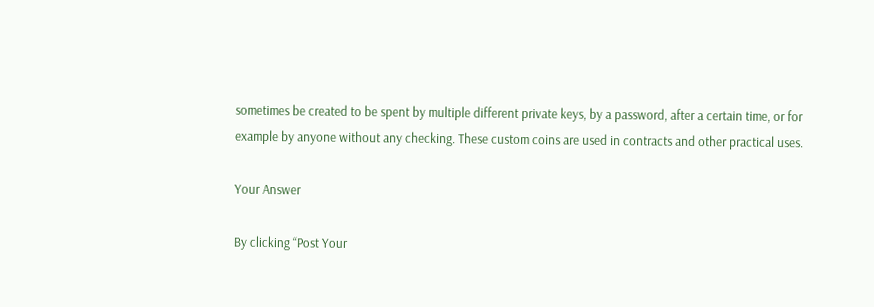sometimes be created to be spent by multiple different private keys, by a password, after a certain time, or for example by anyone without any checking. These custom coins are used in contracts and other practical uses.

Your Answer

By clicking “Post Your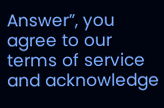Answer”, you agree to our terms of service and acknowledge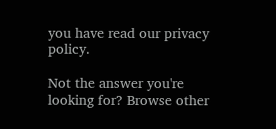you have read our privacy policy.

Not the answer you're looking for? Browse other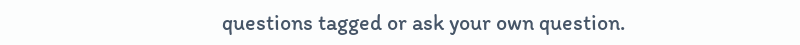questions tagged or ask your own question.